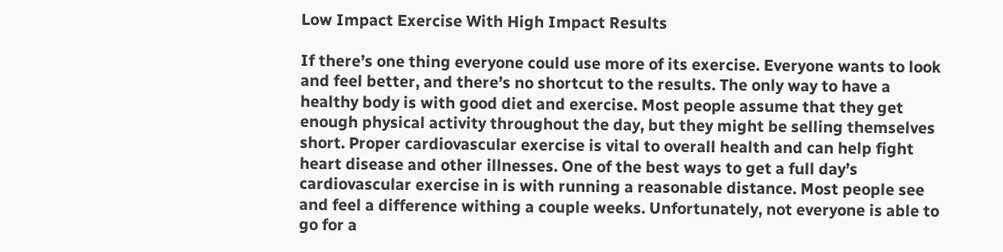Low Impact Exercise With High Impact Results

If there’s one thing everyone could use more of its exercise. Everyone wants to look and feel better, and there’s no shortcut to the results. The only way to have a healthy body is with good diet and exercise. Most people assume that they get enough physical activity throughout the day, but they might be selling themselves short. Proper cardiovascular exercise is vital to overall health and can help fight heart disease and other illnesses. One of the best ways to get a full day’s cardiovascular exercise in is with running a reasonable distance. Most people see and feel a difference withing a couple weeks. Unfortunately, not everyone is able to go for a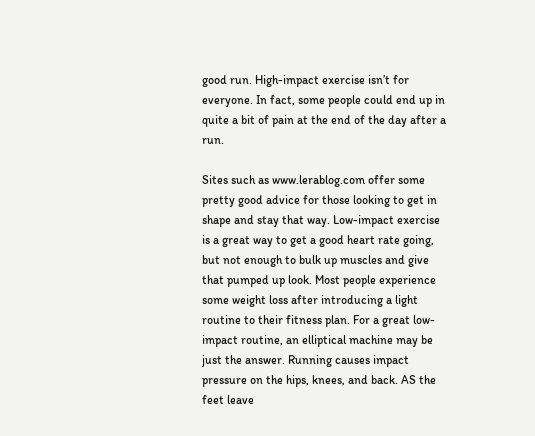good run. High-impact exercise isn’t for everyone. In fact, some people could end up in quite a bit of pain at the end of the day after a run.

Sites such as www.lerablog.com offer some pretty good advice for those looking to get in shape and stay that way. Low-impact exercise is a great way to get a good heart rate going, but not enough to bulk up muscles and give that pumped up look. Most people experience some weight loss after introducing a light routine to their fitness plan. For a great low-impact routine, an elliptical machine may be just the answer. Running causes impact pressure on the hips, knees, and back. AS the feet leave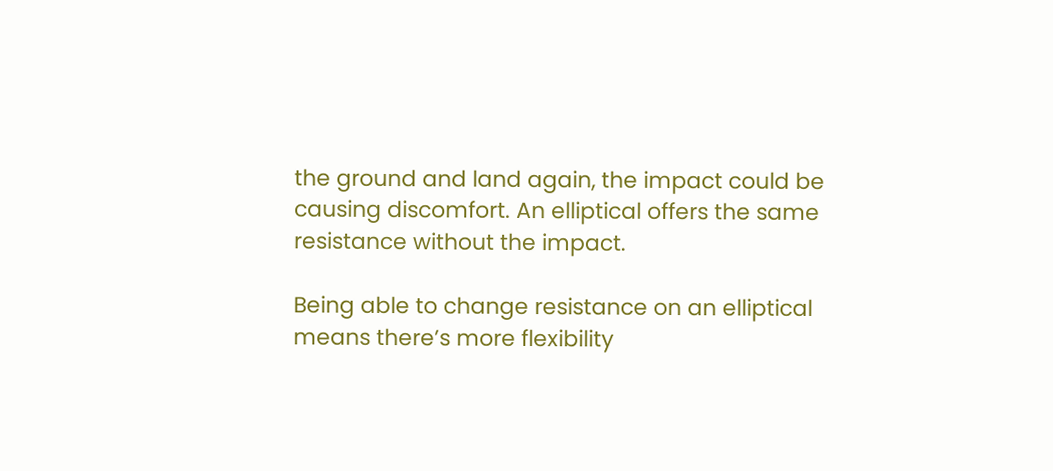the ground and land again, the impact could be causing discomfort. An elliptical offers the same resistance without the impact.

Being able to change resistance on an elliptical means there’s more flexibility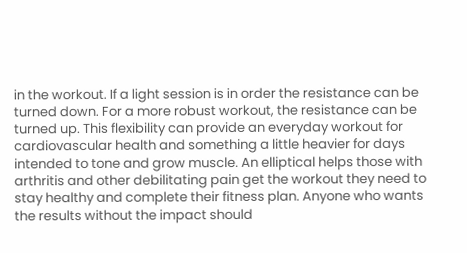in the workout. If a light session is in order the resistance can be turned down. For a more robust workout, the resistance can be turned up. This flexibility can provide an everyday workout for cardiovascular health and something a little heavier for days intended to tone and grow muscle. An elliptical helps those with arthritis and other debilitating pain get the workout they need to stay healthy and complete their fitness plan. Anyone who wants the results without the impact should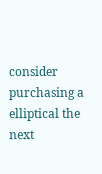consider purchasing a elliptical the next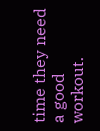time they need a good workout.